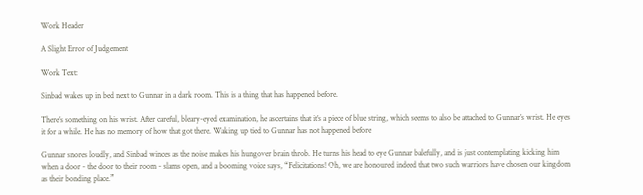Work Header

A Slight Error of Judgement

Work Text:

Sinbad wakes up in bed next to Gunnar in a dark room. This is a thing that has happened before.

There’s something on his wrist. After careful, bleary-eyed examination, he ascertains that it’s a piece of blue string, which seems to also be attached to Gunnar’s wrist. He eyes it for a while. He has no memory of how that got there. Waking up tied to Gunnar has not happened before

Gunnar snores loudly, and Sinbad winces as the noise makes his hungover brain throb. He turns his head to eye Gunnar balefully, and is just contemplating kicking him when a door - the door to their room - slams open, and a booming voice says, “Felicitations! Oh, we are honoured indeed that two such warriors have chosen our kingdom as their bonding place.”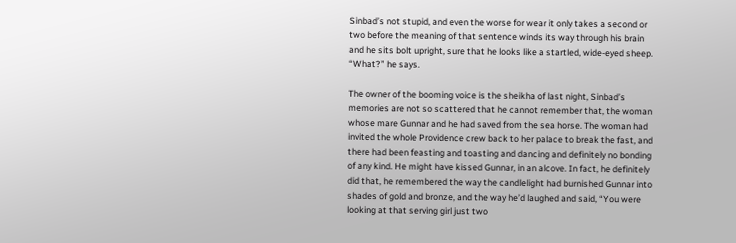Sinbad’s not stupid, and even the worse for wear it only takes a second or two before the meaning of that sentence winds its way through his brain and he sits bolt upright, sure that he looks like a startled, wide-eyed sheep. “What?” he says.

The owner of the booming voice is the sheikha of last night, Sinbad’s memories are not so scattered that he cannot remember that, the woman whose mare Gunnar and he had saved from the sea horse. The woman had invited the whole Providence crew back to her palace to break the fast, and there had been feasting and toasting and dancing and definitely no bonding of any kind. He might have kissed Gunnar, in an alcove. In fact, he definitely did that, he remembered the way the candlelight had burnished Gunnar into shades of gold and bronze, and the way he’d laughed and said, “You were looking at that serving girl just two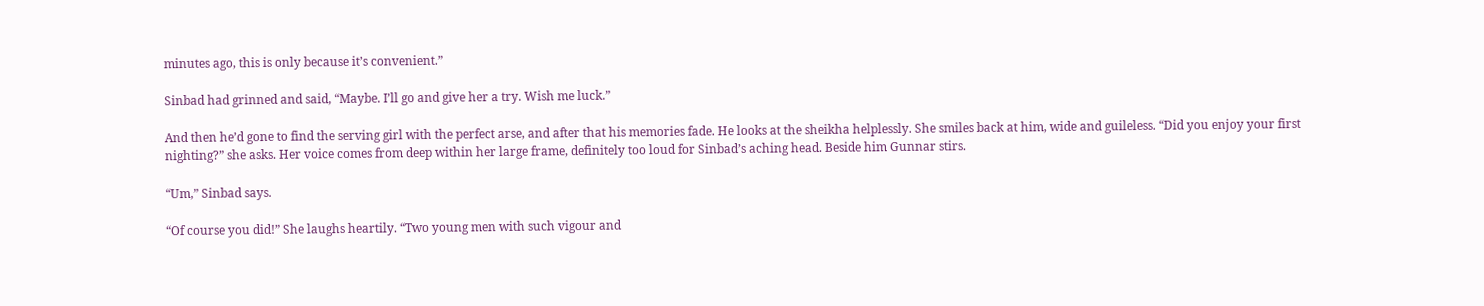minutes ago, this is only because it’s convenient.”

Sinbad had grinned and said, “Maybe. I’ll go and give her a try. Wish me luck.”

And then he’d gone to find the serving girl with the perfect arse, and after that his memories fade. He looks at the sheikha helplessly. She smiles back at him, wide and guileless. “Did you enjoy your first nighting?” she asks. Her voice comes from deep within her large frame, definitely too loud for Sinbad’s aching head. Beside him Gunnar stirs.

“Um,” Sinbad says.

“Of course you did!” She laughs heartily. “Two young men with such vigour and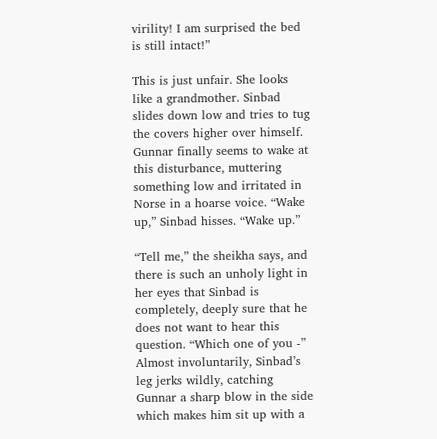virility! I am surprised the bed is still intact!”

This is just unfair. She looks like a grandmother. Sinbad slides down low and tries to tug the covers higher over himself. Gunnar finally seems to wake at this disturbance, muttering something low and irritated in Norse in a hoarse voice. “Wake up,” Sinbad hisses. “Wake up.”

“Tell me,” the sheikha says, and there is such an unholy light in her eyes that Sinbad is completely, deeply sure that he does not want to hear this question. “Which one of you -” Almost involuntarily, Sinbad’s leg jerks wildly, catching Gunnar a sharp blow in the side which makes him sit up with a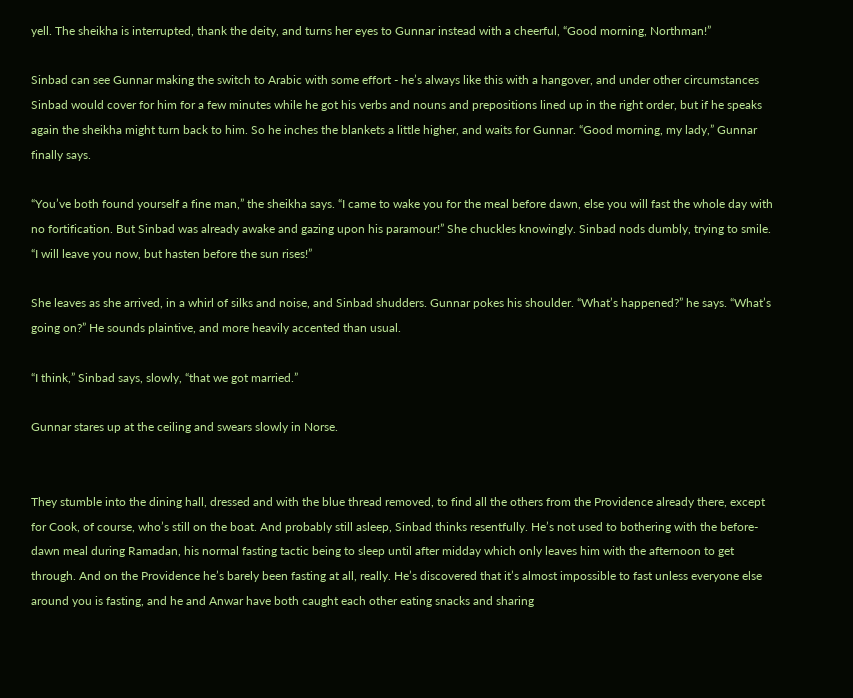yell. The sheikha is interrupted, thank the deity, and turns her eyes to Gunnar instead with a cheerful, “Good morning, Northman!”

Sinbad can see Gunnar making the switch to Arabic with some effort - he’s always like this with a hangover, and under other circumstances Sinbad would cover for him for a few minutes while he got his verbs and nouns and prepositions lined up in the right order, but if he speaks again the sheikha might turn back to him. So he inches the blankets a little higher, and waits for Gunnar. “Good morning, my lady,” Gunnar finally says.

“You’ve both found yourself a fine man,” the sheikha says. “I came to wake you for the meal before dawn, else you will fast the whole day with no fortification. But Sinbad was already awake and gazing upon his paramour!” She chuckles knowingly. Sinbad nods dumbly, trying to smile. “I will leave you now, but hasten before the sun rises!”

She leaves as she arrived, in a whirl of silks and noise, and Sinbad shudders. Gunnar pokes his shoulder. “What’s happened?” he says. “What’s going on?” He sounds plaintive, and more heavily accented than usual.

“I think,” Sinbad says, slowly, “that we got married.”

Gunnar stares up at the ceiling and swears slowly in Norse.


They stumble into the dining hall, dressed and with the blue thread removed, to find all the others from the Providence already there, except for Cook, of course, who’s still on the boat. And probably still asleep, Sinbad thinks resentfully. He’s not used to bothering with the before-dawn meal during Ramadan, his normal fasting tactic being to sleep until after midday which only leaves him with the afternoon to get through. And on the Providence he’s barely been fasting at all, really. He’s discovered that it’s almost impossible to fast unless everyone else around you is fasting, and he and Anwar have both caught each other eating snacks and sharing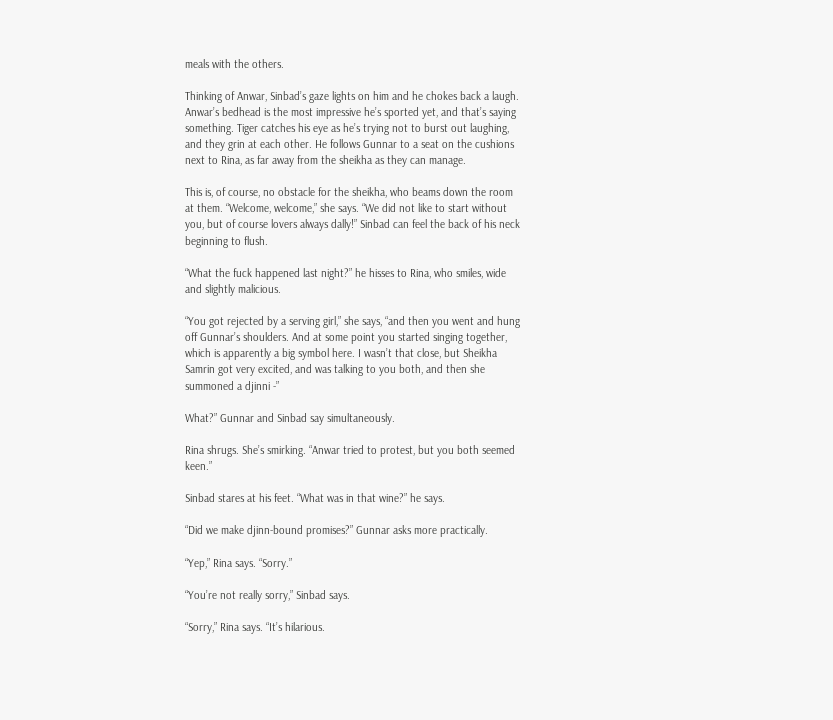meals with the others.

Thinking of Anwar, Sinbad’s gaze lights on him and he chokes back a laugh. Anwar’s bedhead is the most impressive he’s sported yet, and that’s saying something. Tiger catches his eye as he’s trying not to burst out laughing, and they grin at each other. He follows Gunnar to a seat on the cushions next to Rina, as far away from the sheikha as they can manage.

This is, of course, no obstacle for the sheikha, who beams down the room at them. “Welcome, welcome,” she says. “We did not like to start without you, but of course lovers always dally!” Sinbad can feel the back of his neck beginning to flush.

“What the fuck happened last night?” he hisses to Rina, who smiles, wide and slightly malicious.

“You got rejected by a serving girl,” she says, “and then you went and hung off Gunnar’s shoulders. And at some point you started singing together, which is apparently a big symbol here. I wasn’t that close, but Sheikha Samrin got very excited, and was talking to you both, and then she summoned a djinni -”

What?” Gunnar and Sinbad say simultaneously.

Rina shrugs. She’s smirking. “Anwar tried to protest, but you both seemed keen.”

Sinbad stares at his feet. “What was in that wine?” he says.

“Did we make djinn-bound promises?” Gunnar asks more practically.

“Yep,” Rina says. “Sorry.”

“You’re not really sorry,” Sinbad says.

“Sorry,” Rina says. “It’s hilarious.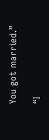You got married.”

“I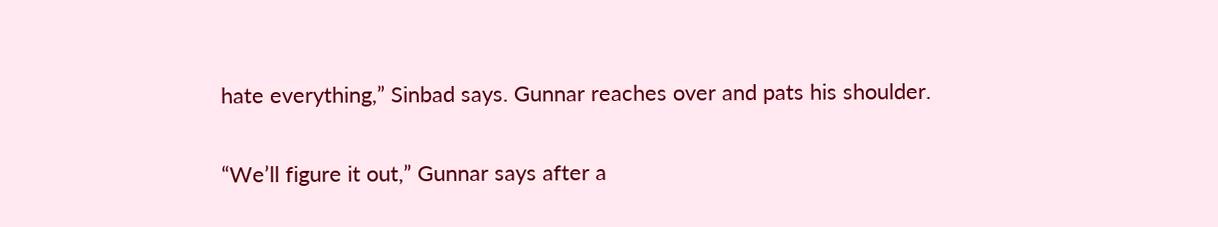hate everything,” Sinbad says. Gunnar reaches over and pats his shoulder.

“We’ll figure it out,” Gunnar says after a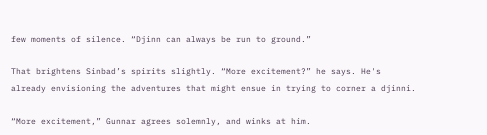few moments of silence. “Djinn can always be run to ground.”

That brightens Sinbad’s spirits slightly. “More excitement?” he says. He's already envisioning the adventures that might ensue in trying to corner a djinni.

“More excitement,” Gunnar agrees solemnly, and winks at him.